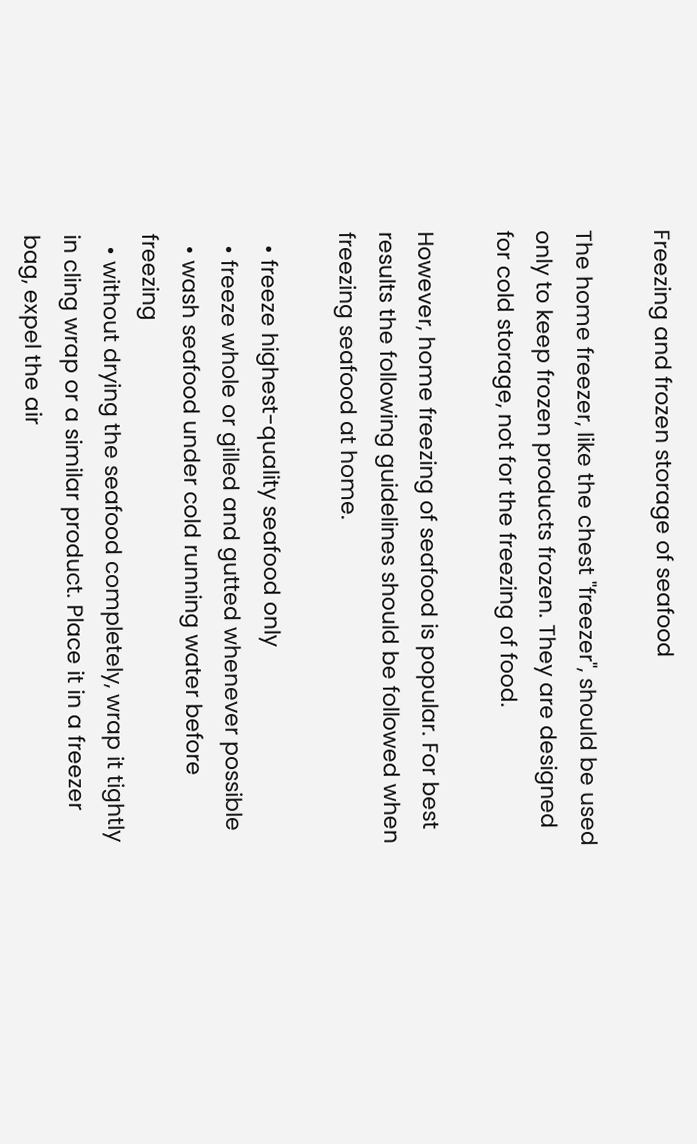Freezing and frozen storage of seafood

The home freezer, like the chest "freezer", should be used only to keep frozen products frozen. They are designed for cold storage, not for the freezing of food.

However, home freezing of seafood is popular. For best results the following guidelines should be followed when freezing seafood at home.

  • freeze highest-quality seafood only
  • freeze whole or gilled and gutted whenever possible
  • wash seafood under cold running water before freezing
  • without drying the seafood completely, wrap it tightly in cling wrap or a similar product. Place it in a freezer bag, expel the air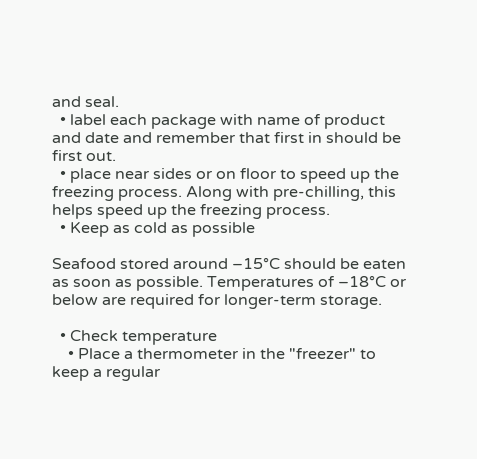and seal.
  • label each package with name of product and date and remember that first in should be first out.
  • place near sides or on floor to speed up the freezing process. Along with pre-chilling, this helps speed up the freezing process.
  • Keep as cold as possible

Seafood stored around –15°C should be eaten as soon as possible. Temperatures of –18°C or below are required for longer-term storage.

  • Check temperature
    • Place a thermometer in the "freezer" to keep a regular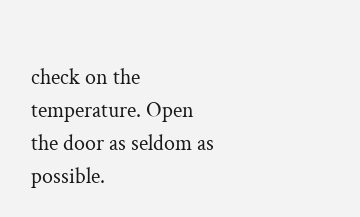check on the temperature. Open the door as seldom as possible.